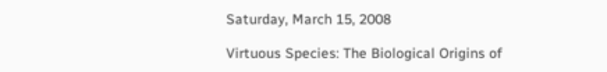Saturday, March 15, 2008

Virtuous Species: The Biological Origins of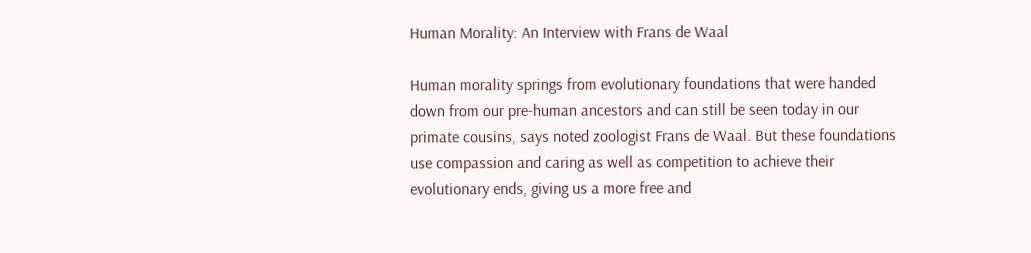Human Morality: An Interview with Frans de Waal

Human morality springs from evolutionary foundations that were handed down from our pre-human ancestors and can still be seen today in our primate cousins, says noted zoologist Frans de Waal. But these foundations use compassion and caring as well as competition to achieve their evolutionary ends, giving us a more free and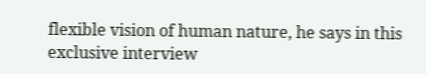flexible vision of human nature, he says in this exclusive interview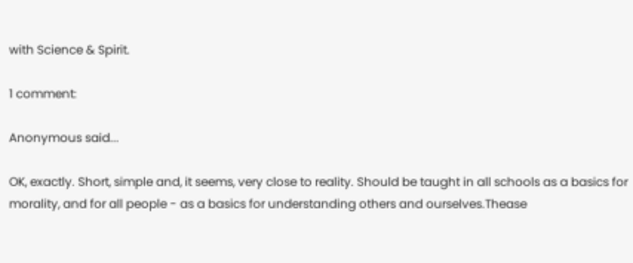with Science & Spirit.

1 comment:

Anonymous said...

OK, exactly. Short, simple and, it seems, very close to reality. Should be taught in all schools as a basics for morality, and for all people - as a basics for understanding others and ourselves.Thease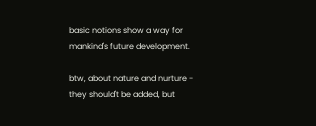basic notions show a way for mankind's future development.

btw, about nature and nurture - they should't be added, but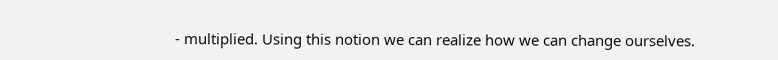- multiplied. Using this notion we can realize how we can change ourselves.